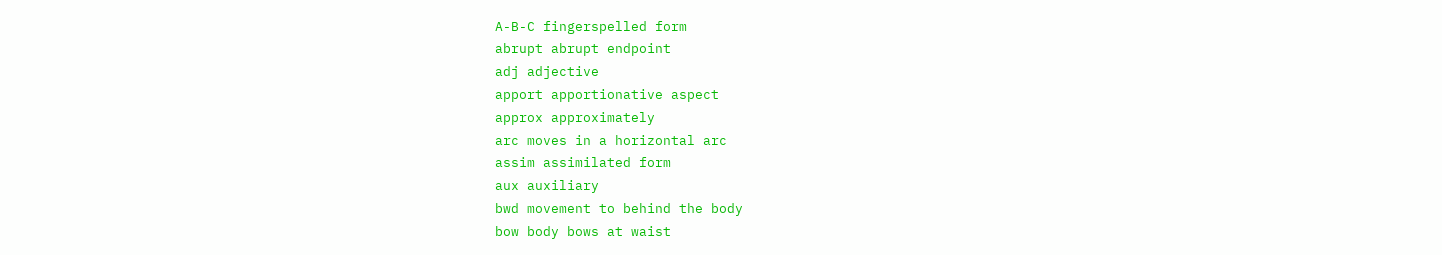A-B-C fingerspelled form
abrupt abrupt endpoint
adj adjective
apport apportionative aspect
approx approximately
arc moves in a horizontal arc
assim assimilated form
aux auxiliary
bwd movement to behind the body
bow body bows at waist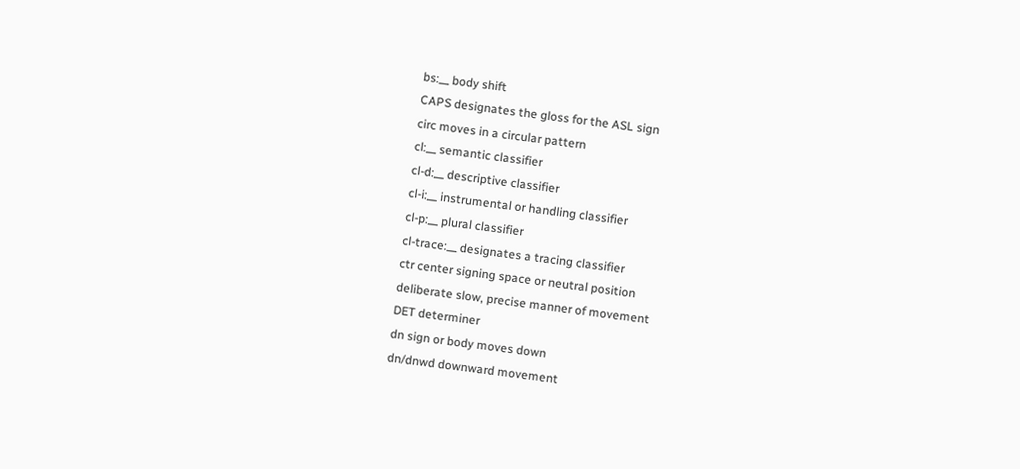bs:__ body shift
CAPS designates the gloss for the ASL sign
circ moves in a circular pattern
cl:__ semantic classifier
cl-d:__ descriptive classifier
cl-i:__ instrumental or handling classifier
cl-p:__ plural classifier
cl-trace:__ designates a tracing classifier
ctr center signing space or neutral position
deliberate slow, precise manner of movement
DET determiner
dn sign or body moves down
dn/dnwd downward movement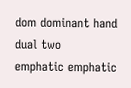dom dominant hand
dual two
emphatic emphatic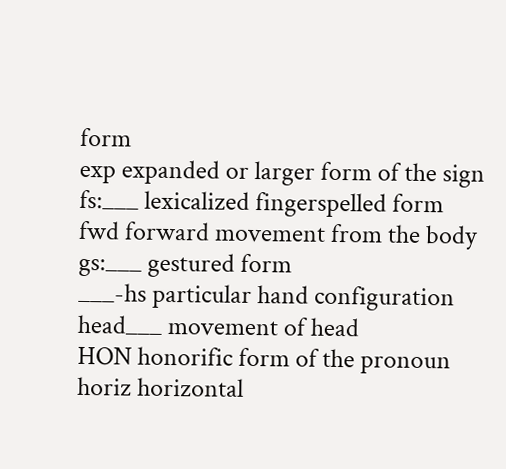form
exp expanded or larger form of the sign
fs:___ lexicalized fingerspelled form
fwd forward movement from the body
gs:___ gestured form
___-hs particular hand configuration
head___ movement of head
HON honorific form of the pronoun
horiz horizontal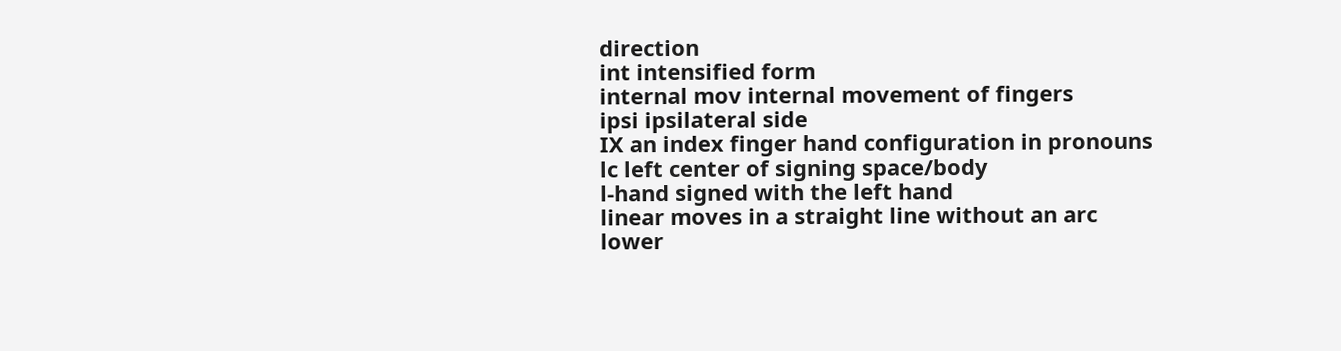direction
int intensified form
internal mov internal movement of fingers
ipsi ipsilateral side
IX an index finger hand configuration in pronouns
lc left center of signing space/body
l-hand signed with the left hand
linear moves in a straight line without an arc
lower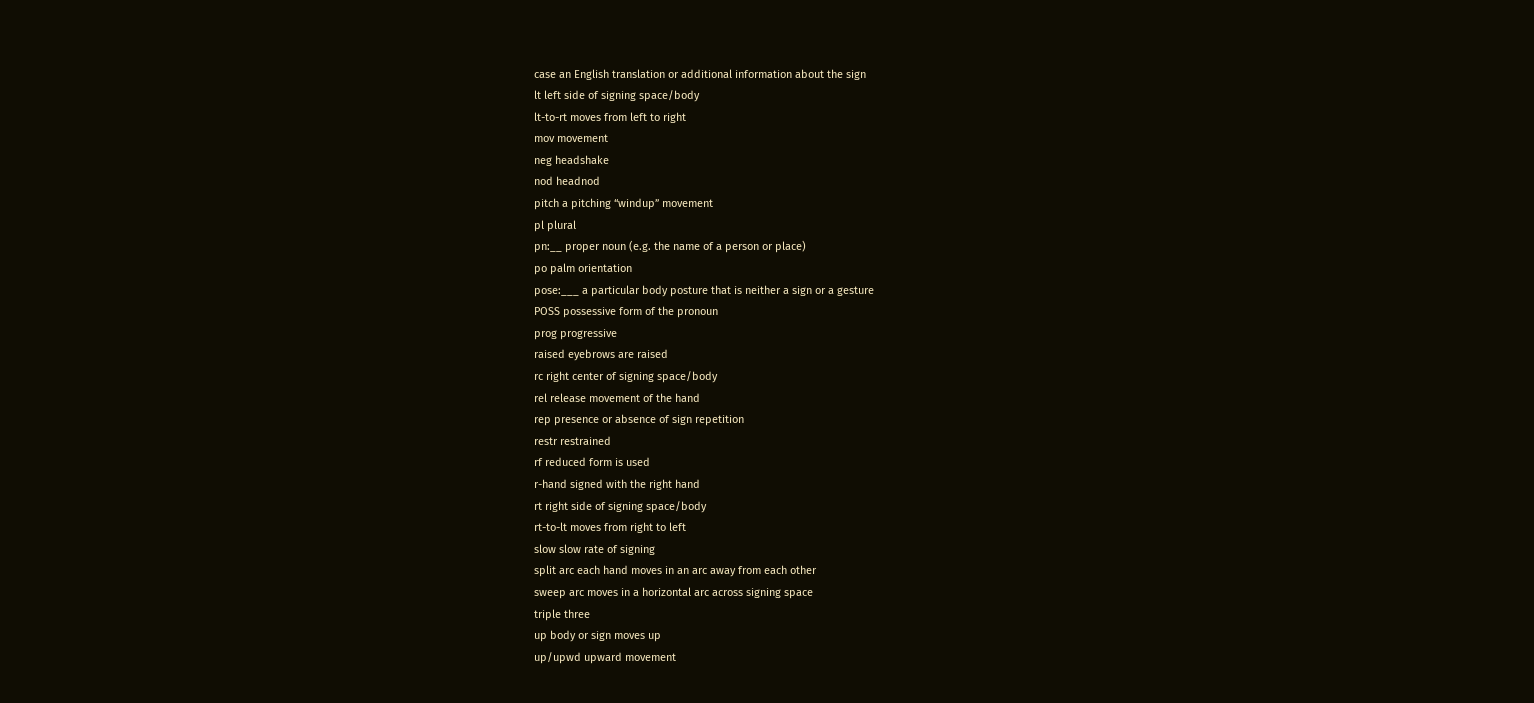case an English translation or additional information about the sign
lt left side of signing space/body
lt-to-rt moves from left to right
mov movement
neg headshake
nod headnod
pitch a pitching “windup” movement
pl plural
pn:__ proper noun (e.g. the name of a person or place)
po palm orientation
pose:___ a particular body posture that is neither a sign or a gesture
POSS possessive form of the pronoun
prog progressive
raised eyebrows are raised
rc right center of signing space/body
rel release movement of the hand
rep presence or absence of sign repetition
restr restrained
rf reduced form is used
r-hand signed with the right hand
rt right side of signing space/body
rt-to-lt moves from right to left
slow slow rate of signing
split arc each hand moves in an arc away from each other
sweep arc moves in a horizontal arc across signing space
triple three
up body or sign moves up
up/upwd upward movement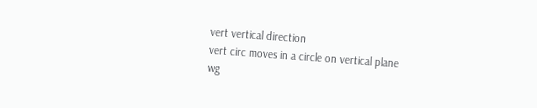vert vertical direction
vert circ moves in a circle on vertical plane
wg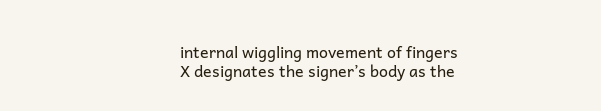internal wiggling movement of fingers
X designates the signer’s body as the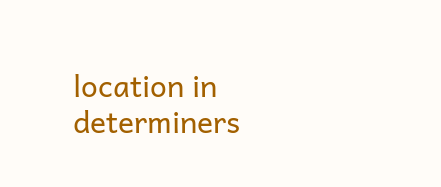location in determiners